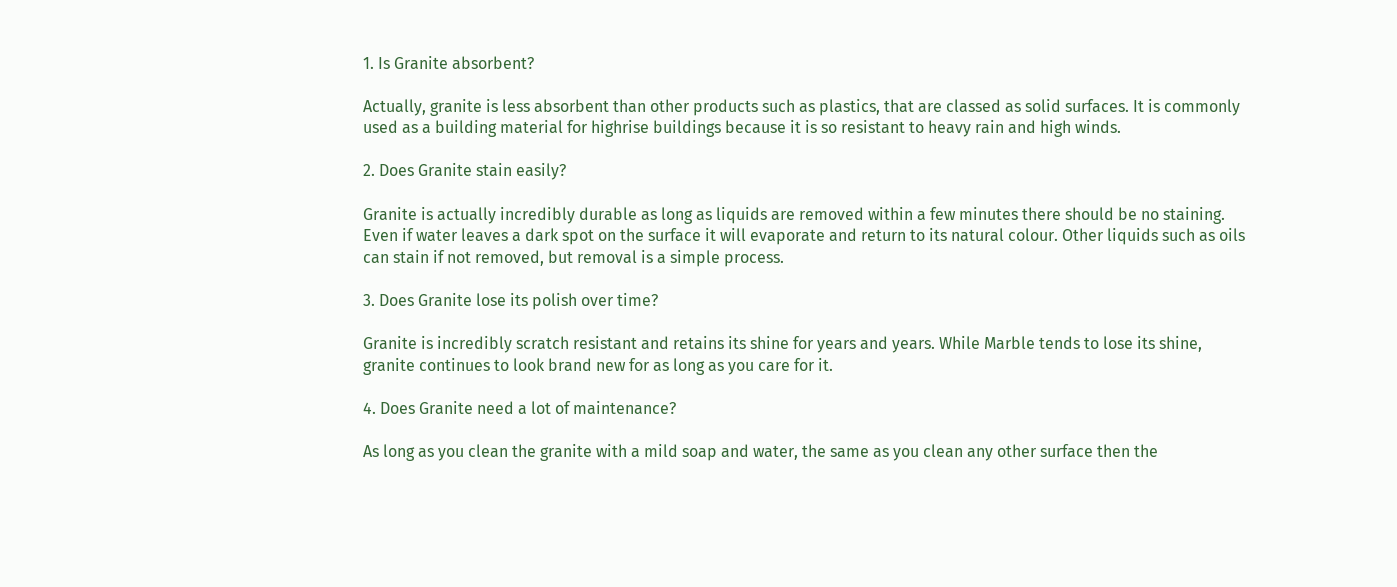1. Is Granite absorbent?

Actually, granite is less absorbent than other products such as plastics, that are classed as solid surfaces. It is commonly used as a building material for highrise buildings because it is so resistant to heavy rain and high winds.

2. Does Granite stain easily?

Granite is actually incredibly durable as long as liquids are removed within a few minutes there should be no staining. Even if water leaves a dark spot on the surface it will evaporate and return to its natural colour. Other liquids such as oils can stain if not removed, but removal is a simple process.

3. Does Granite lose its polish over time?

Granite is incredibly scratch resistant and retains its shine for years and years. While Marble tends to lose its shine, granite continues to look brand new for as long as you care for it.

4. Does Granite need a lot of maintenance?

As long as you clean the granite with a mild soap and water, the same as you clean any other surface then the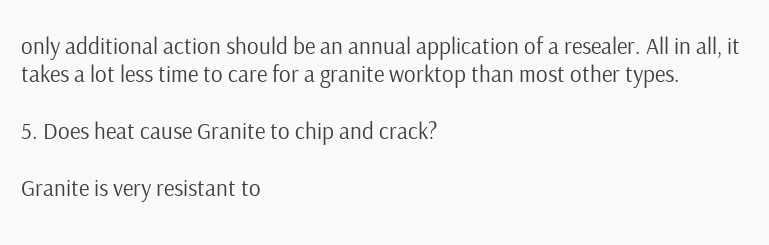only additional action should be an annual application of a resealer. All in all, it takes a lot less time to care for a granite worktop than most other types.

5. Does heat cause Granite to chip and crack?

Granite is very resistant to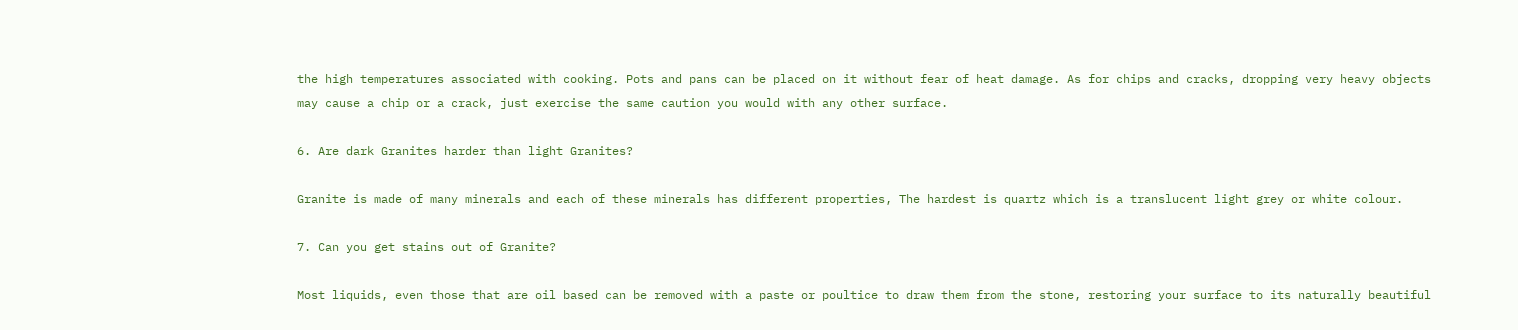the high temperatures associated with cooking. Pots and pans can be placed on it without fear of heat damage. As for chips and cracks, dropping very heavy objects may cause a chip or a crack, just exercise the same caution you would with any other surface.

6. Are dark Granites harder than light Granites?

Granite is made of many minerals and each of these minerals has different properties, The hardest is quartz which is a translucent light grey or white colour.

7. Can you get stains out of Granite?

Most liquids, even those that are oil based can be removed with a paste or poultice to draw them from the stone, restoring your surface to its naturally beautiful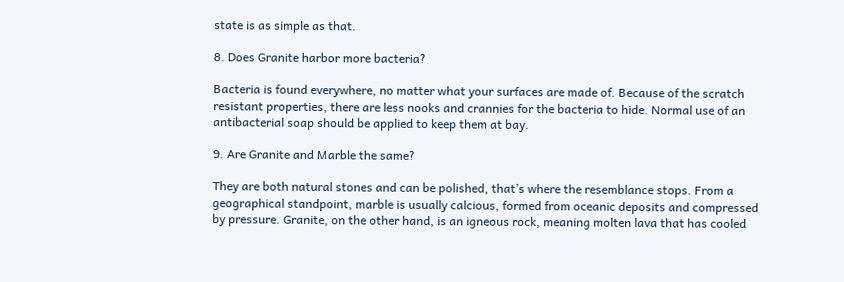state is as simple as that.

8. Does Granite harbor more bacteria?

Bacteria is found everywhere, no matter what your surfaces are made of. Because of the scratch resistant properties, there are less nooks and crannies for the bacteria to hide. Normal use of an antibacterial soap should be applied to keep them at bay.

9. Are Granite and Marble the same?

They are both natural stones and can be polished, that’s where the resemblance stops. From a geographical standpoint, marble is usually calcious, formed from oceanic deposits and compressed by pressure. Granite, on the other hand, is an igneous rock, meaning molten lava that has cooled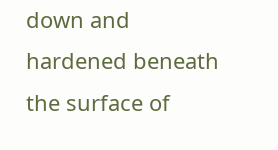down and hardened beneath the surface of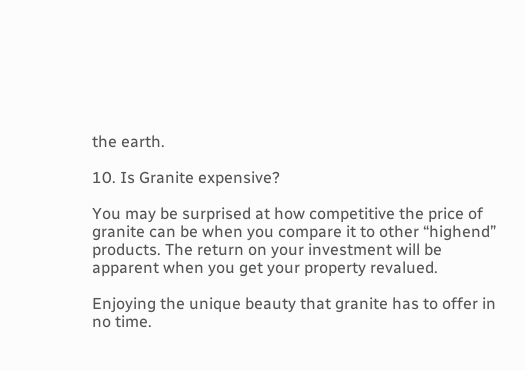the earth.

10. Is Granite expensive?

You may be surprised at how competitive the price of granite can be when you compare it to other “highend” products. The return on your investment will be apparent when you get your property revalued.

Enjoying the unique beauty that granite has to offer in no time.